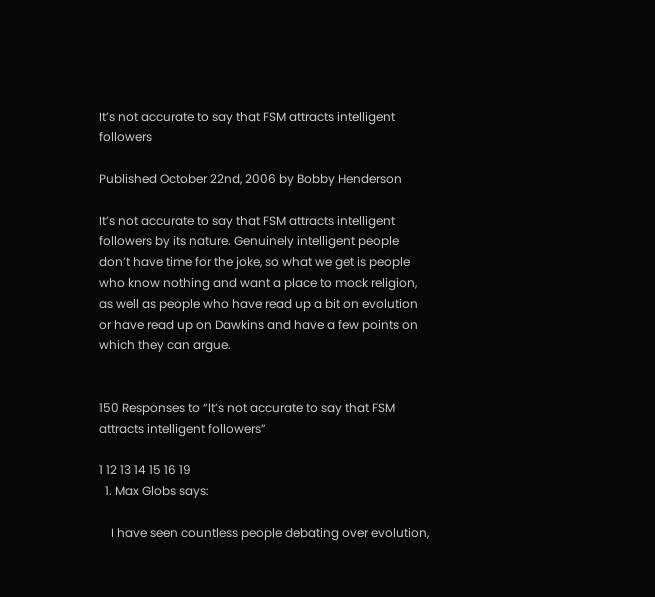It’s not accurate to say that FSM attracts intelligent followers

Published October 22nd, 2006 by Bobby Henderson

It’s not accurate to say that FSM attracts intelligent followers by its nature. Genuinely intelligent people don’t have time for the joke, so what we get is people who know nothing and want a place to mock religion, as well as people who have read up a bit on evolution or have read up on Dawkins and have a few points on which they can argue.


150 Responses to “It’s not accurate to say that FSM attracts intelligent followers”

1 12 13 14 15 16 19
  1. Max Globs says:

    I have seen countless people debating over evolution,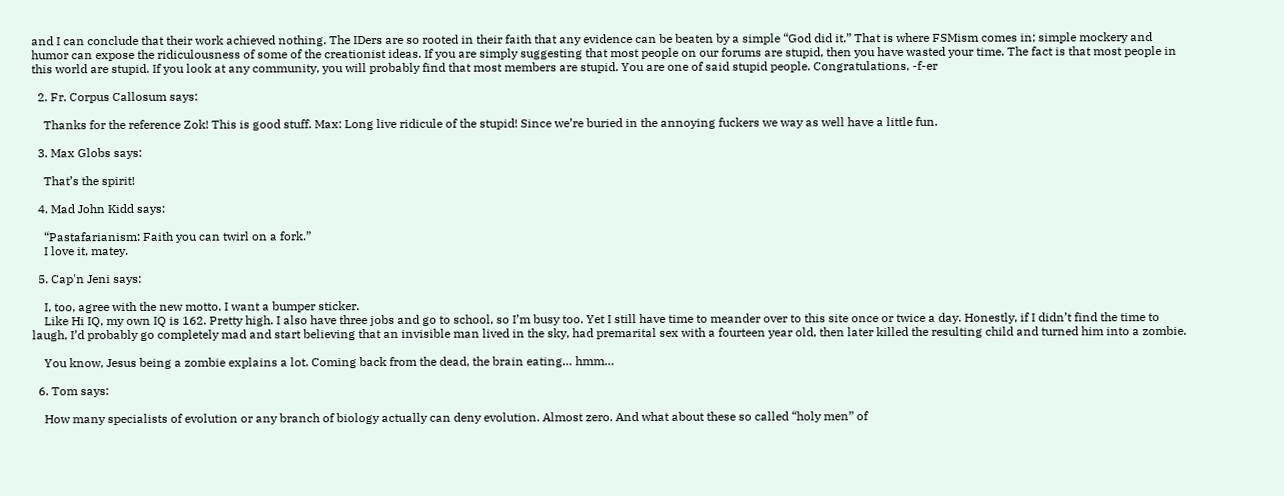and I can conclude that their work achieved nothing. The IDers are so rooted in their faith that any evidence can be beaten by a simple “God did it.” That is where FSMism comes in; simple mockery and humor can expose the ridiculousness of some of the creationist ideas. If you are simply suggesting that most people on our forums are stupid, then you have wasted your time. The fact is that most people in this world are stupid. If you look at any community, you will probably find that most members are stupid. You are one of said stupid people. Congratulations, -f-er

  2. Fr. Corpus Callosum says:

    Thanks for the reference Zok! This is good stuff. Max: Long live ridicule of the stupid! Since we’re buried in the annoying fuckers we way as well have a little fun.

  3. Max Globs says:

    That’s the spirit!

  4. Mad John Kidd says:

    “Pastafarianism: Faith you can twirl on a fork.”
    I love it, matey.

  5. Cap'n Jeni says:

    I, too, agree with the new motto. I want a bumper sticker.
    Like Hi IQ, my own IQ is 162. Pretty high. I also have three jobs and go to school, so I’m busy too. Yet I still have time to meander over to this site once or twice a day. Honestly, if I didn’t find the time to laugh, I’d probably go completely mad and start believing that an invisible man lived in the sky, had premarital sex with a fourteen year old, then later killed the resulting child and turned him into a zombie.

    You know, Jesus being a zombie explains a lot. Coming back from the dead, the brain eating… hmm…

  6. Tom says:

    How many specialists of evolution or any branch of biology actually can deny evolution. Almost zero. And what about these so called “holy men” of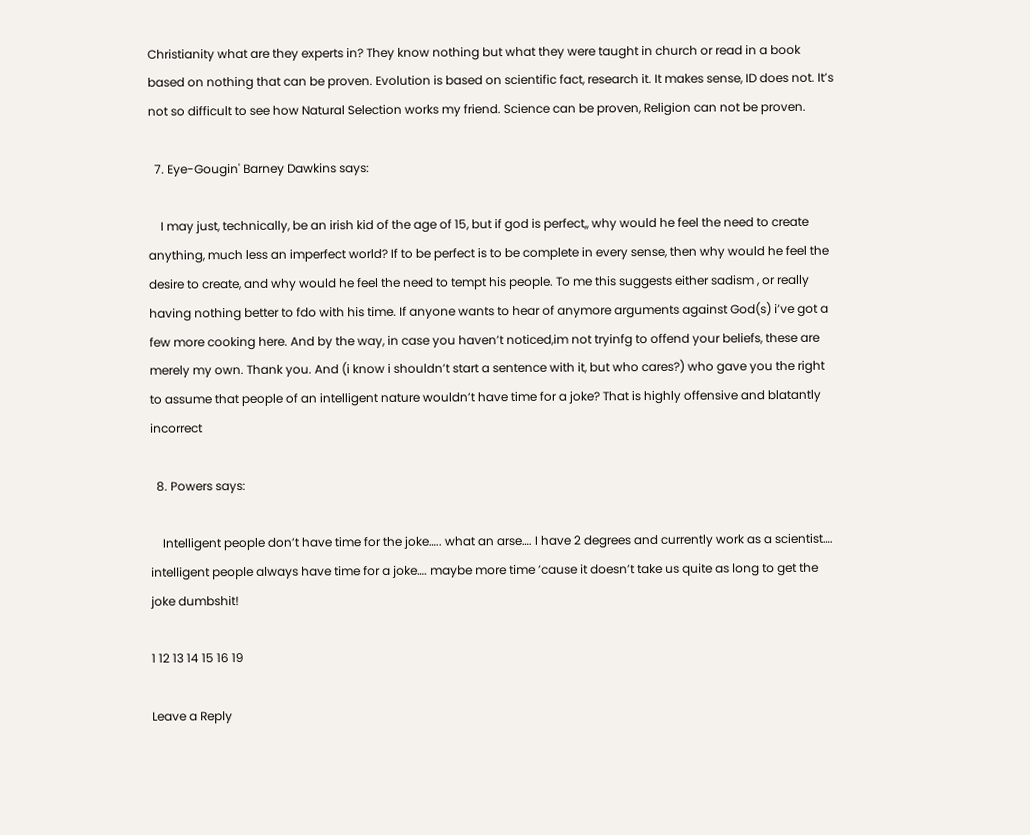Christianity what are they experts in? They know nothing but what they were taught in church or read in a book based on nothing that can be proven. Evolution is based on scientific fact, research it. It makes sense, ID does not. It’s not so difficult to see how Natural Selection works my friend. Science can be proven, Religion can not be proven.

  7. Eye-Gougin' Barney Dawkins says:

    I may just, technically, be an irish kid of the age of 15, but if god is perfect,, why would he feel the need to create anything, much less an imperfect world? If to be perfect is to be complete in every sense, then why would he feel the desire to create, and why would he feel the need to tempt his people. To me this suggests either sadism , or really having nothing better to fdo with his time. If anyone wants to hear of anymore arguments against God(s) i’ve got a few more cooking here. And by the way, in case you haven’t noticed,im not tryinfg to offend your beliefs, these are merely my own. Thank you. And (i know i shouldn’t start a sentence with it, but who cares?) who gave you the right to assume that people of an intelligent nature wouldn’t have time for a joke? That is highly offensive and blatantly incorrect

  8. Powers says:

    Intelligent people don’t have time for the joke….. what an arse…. I have 2 degrees and currently work as a scientist…. intelligent people always have time for a joke…. maybe more time ’cause it doesn’t take us quite as long to get the joke dumbshit!

1 12 13 14 15 16 19

Leave a Reply